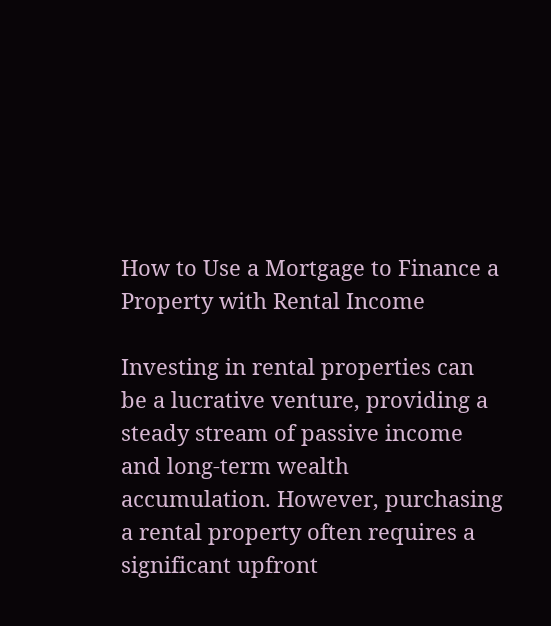How to Use a Mortgage to Finance a Property with Rental Income

Investing in rental properties can be a lucrative venture, providing a steady stream of passive income and long-term wealth accumulation. However, purchasing a rental property often requires a significant upfront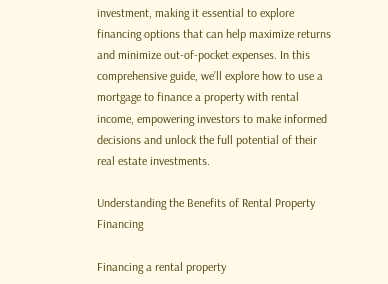investment, making it essential to explore financing options that can help maximize returns and minimize out-of-pocket expenses. In this comprehensive guide, we’ll explore how to use a mortgage to finance a property with rental income, empowering investors to make informed decisions and unlock the full potential of their real estate investments.

Understanding the Benefits of Rental Property Financing

Financing a rental property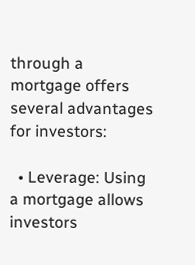through a mortgage offers several advantages for investors:

  • Leverage: Using a mortgage allows investors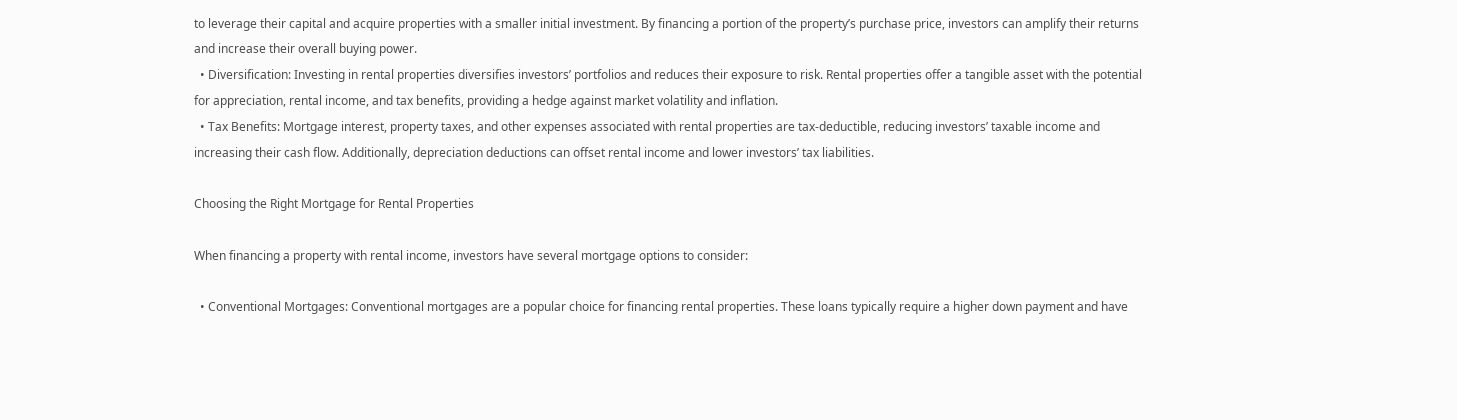to leverage their capital and acquire properties with a smaller initial investment. By financing a portion of the property’s purchase price, investors can amplify their returns and increase their overall buying power.
  • Diversification: Investing in rental properties diversifies investors’ portfolios and reduces their exposure to risk. Rental properties offer a tangible asset with the potential for appreciation, rental income, and tax benefits, providing a hedge against market volatility and inflation.
  • Tax Benefits: Mortgage interest, property taxes, and other expenses associated with rental properties are tax-deductible, reducing investors’ taxable income and increasing their cash flow. Additionally, depreciation deductions can offset rental income and lower investors’ tax liabilities.

Choosing the Right Mortgage for Rental Properties

When financing a property with rental income, investors have several mortgage options to consider:

  • Conventional Mortgages: Conventional mortgages are a popular choice for financing rental properties. These loans typically require a higher down payment and have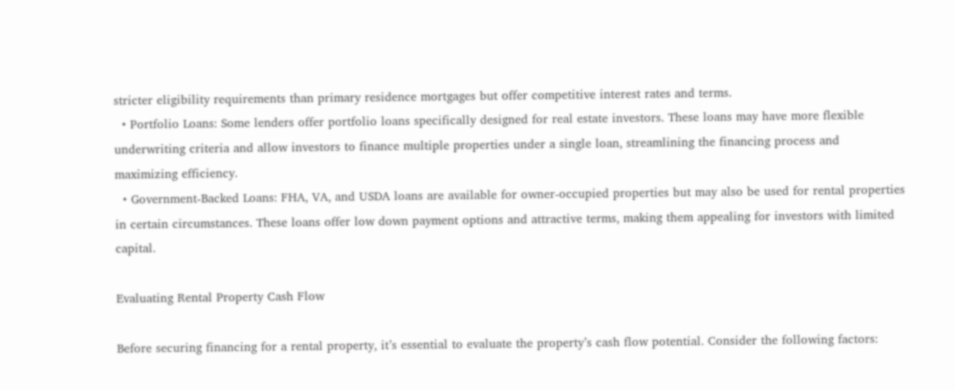stricter eligibility requirements than primary residence mortgages but offer competitive interest rates and terms.
  • Portfolio Loans: Some lenders offer portfolio loans specifically designed for real estate investors. These loans may have more flexible underwriting criteria and allow investors to finance multiple properties under a single loan, streamlining the financing process and maximizing efficiency.
  • Government-Backed Loans: FHA, VA, and USDA loans are available for owner-occupied properties but may also be used for rental properties in certain circumstances. These loans offer low down payment options and attractive terms, making them appealing for investors with limited capital.

Evaluating Rental Property Cash Flow

Before securing financing for a rental property, it’s essential to evaluate the property’s cash flow potential. Consider the following factors: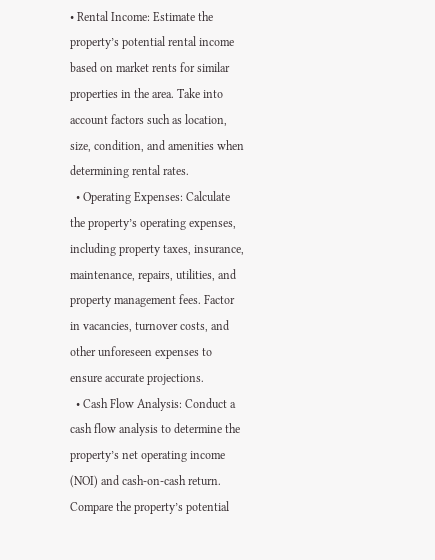• Rental Income: Estimate the property’s potential rental income based on market rents for similar properties in the area. Take into account factors such as location, size, condition, and amenities when determining rental rates.
  • Operating Expenses: Calculate the property’s operating expenses, including property taxes, insurance, maintenance, repairs, utilities, and property management fees. Factor in vacancies, turnover costs, and other unforeseen expenses to ensure accurate projections.
  • Cash Flow Analysis: Conduct a cash flow analysis to determine the property’s net operating income (NOI) and cash-on-cash return. Compare the property’s potential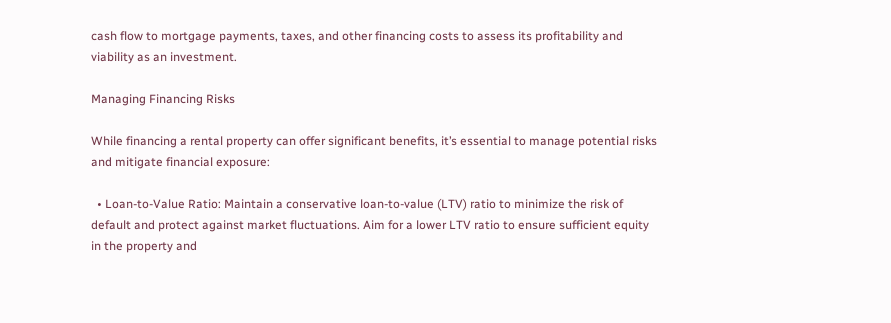cash flow to mortgage payments, taxes, and other financing costs to assess its profitability and viability as an investment.

Managing Financing Risks

While financing a rental property can offer significant benefits, it’s essential to manage potential risks and mitigate financial exposure:

  • Loan-to-Value Ratio: Maintain a conservative loan-to-value (LTV) ratio to minimize the risk of default and protect against market fluctuations. Aim for a lower LTV ratio to ensure sufficient equity in the property and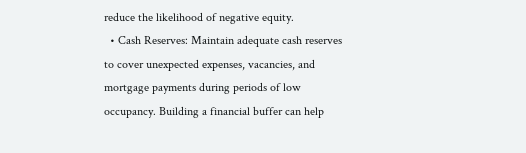reduce the likelihood of negative equity.
  • Cash Reserves: Maintain adequate cash reserves to cover unexpected expenses, vacancies, and mortgage payments during periods of low occupancy. Building a financial buffer can help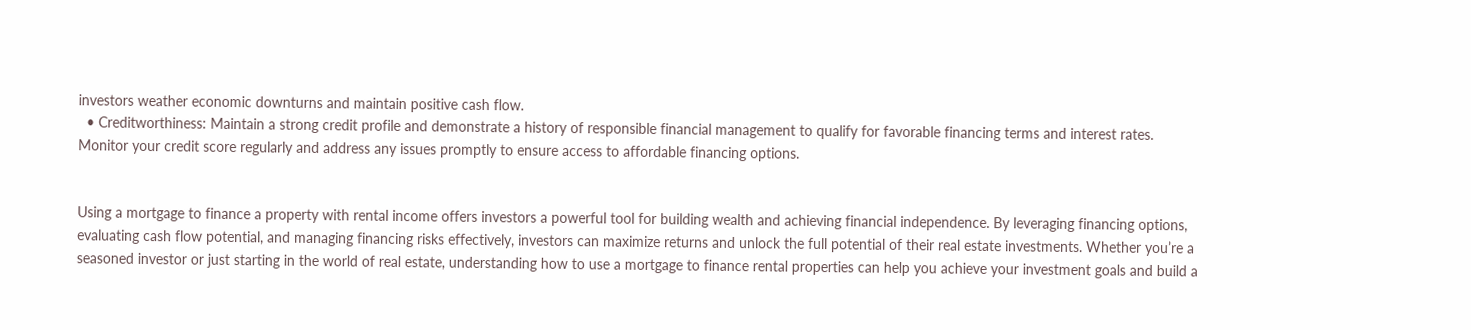investors weather economic downturns and maintain positive cash flow.
  • Creditworthiness: Maintain a strong credit profile and demonstrate a history of responsible financial management to qualify for favorable financing terms and interest rates. Monitor your credit score regularly and address any issues promptly to ensure access to affordable financing options.


Using a mortgage to finance a property with rental income offers investors a powerful tool for building wealth and achieving financial independence. By leveraging financing options, evaluating cash flow potential, and managing financing risks effectively, investors can maximize returns and unlock the full potential of their real estate investments. Whether you’re a seasoned investor or just starting in the world of real estate, understanding how to use a mortgage to finance rental properties can help you achieve your investment goals and build a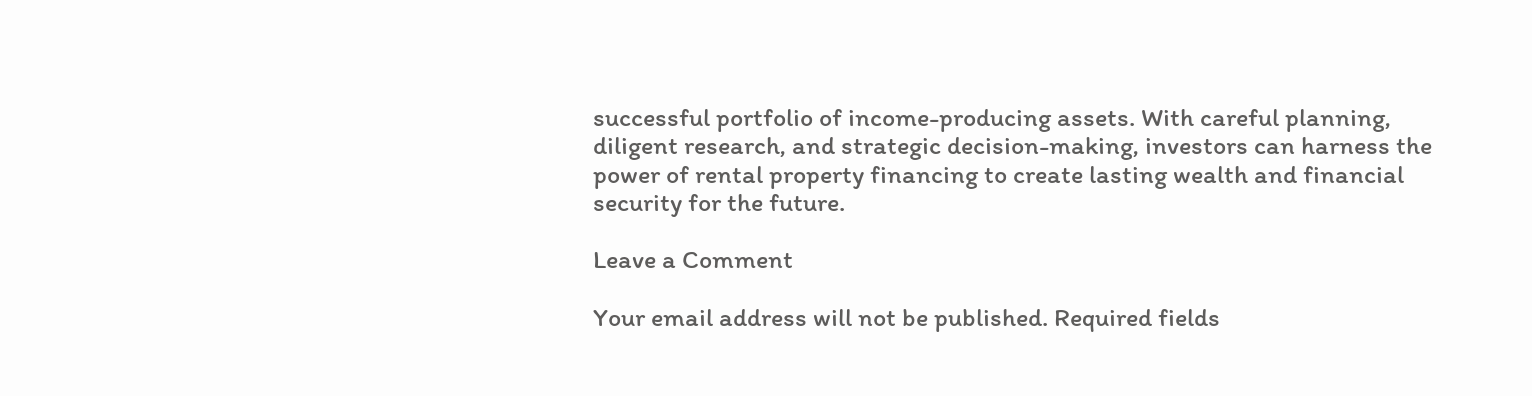successful portfolio of income-producing assets. With careful planning, diligent research, and strategic decision-making, investors can harness the power of rental property financing to create lasting wealth and financial security for the future.

Leave a Comment

Your email address will not be published. Required fields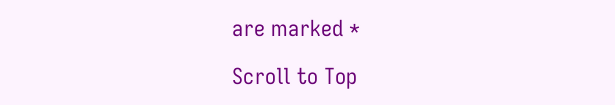are marked *

Scroll to Top